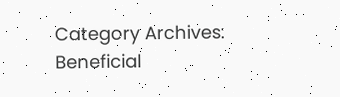Category Archives: Beneficial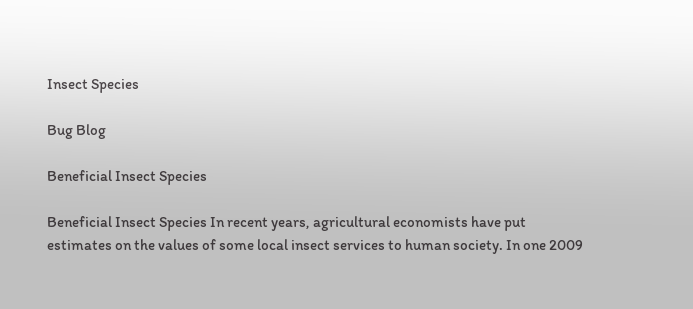Insect Species

Bug Blog

Beneficial Insect Species

Beneficial Insect Species In recent years, agricultural economists have put estimates on the values of some local insect services to human society. In one 2009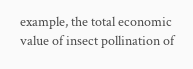example, the total economic value of insect pollination of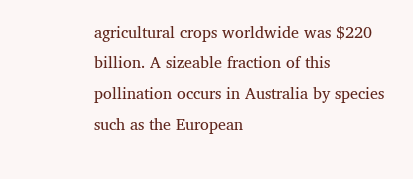agricultural crops worldwide was $220 billion. A sizeable fraction of this pollination occurs in Australia by species such as the European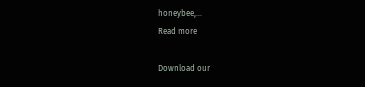honeybee,…
Read more

Download our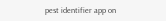pest identifier app on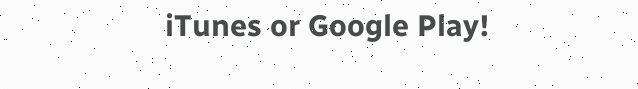iTunes or Google Play!